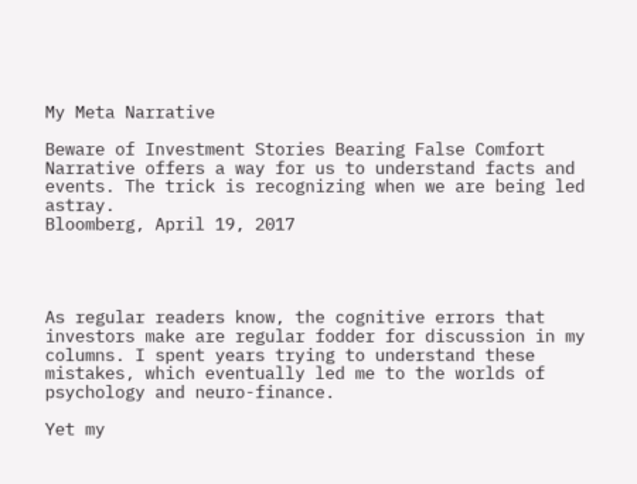My Meta Narrative

Beware of Investment Stories Bearing False Comfort
Narrative offers a way for us to understand facts and events. The trick is recognizing when we are being led astray.
Bloomberg, April 19, 2017




As regular readers know, the cognitive errors that investors make are regular fodder for discussion in my columns. I spent years trying to understand these mistakes, which eventually led me to the worlds of psychology and neuro-finance.

Yet my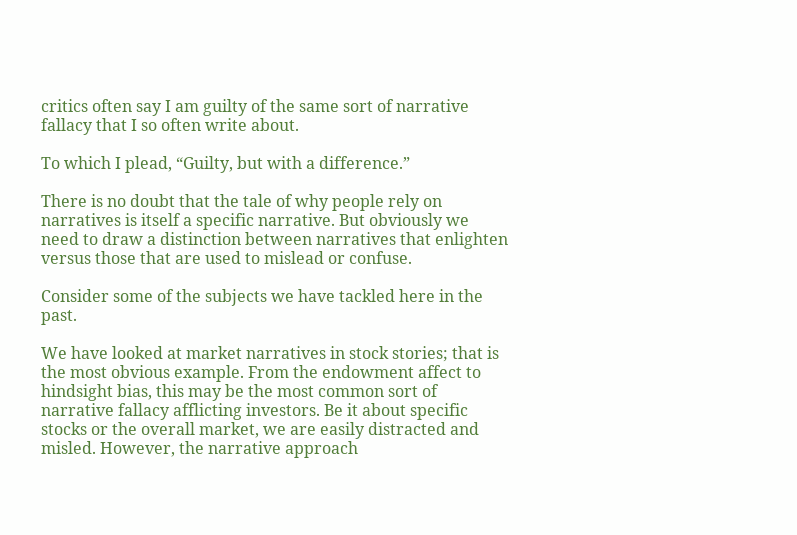critics often say I am guilty of the same sort of narrative fallacy that I so often write about.

To which I plead, “Guilty, but with a difference.”

There is no doubt that the tale of why people rely on narratives is itself a specific narrative. But obviously we need to draw a distinction between narratives that enlighten versus those that are used to mislead or confuse.

Consider some of the subjects we have tackled here in the past.

We have looked at market narratives in stock stories; that is the most obvious example. From the endowment affect to hindsight bias, this may be the most common sort of narrative fallacy afflicting investors. Be it about specific stocks or the overall market, we are easily distracted and misled. However, the narrative approach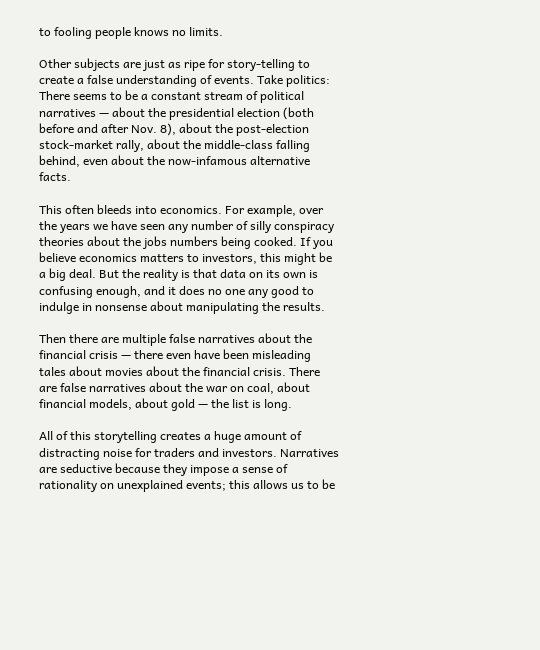to fooling people knows no limits.

Other subjects are just as ripe for story-telling to create a false understanding of events. Take politics: There seems to be a constant stream of political narratives — about the presidential election (both before and after Nov. 8), about the post-election stock-market rally, about the middle-class falling behind, even about the now-infamous alternative facts.

This often bleeds into economics. For example, over the years we have seen any number of silly conspiracy theories about the jobs numbers being cooked. If you believe economics matters to investors, this might be a big deal. But the reality is that data on its own is confusing enough, and it does no one any good to indulge in nonsense about manipulating the results.

Then there are multiple false narratives about the financial crisis — there even have been misleading tales about movies about the financial crisis. There are false narratives about the war on coal, about financial models, about gold — the list is long.

All of this storytelling creates a huge amount of distracting noise for traders and investors. Narratives are seductive because they impose a sense of rationality on unexplained events; this allows us to be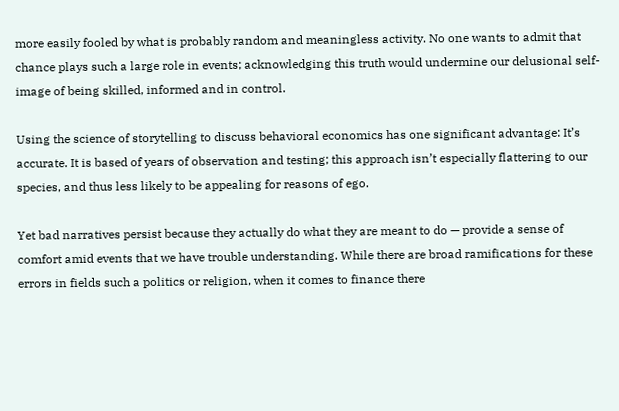more easily fooled by what is probably random and meaningless activity. No one wants to admit that chance plays such a large role in events; acknowledging this truth would undermine our delusional self-image of being skilled, informed and in control.

Using the science of storytelling to discuss behavioral economics has one significant advantage: It’s accurate. It is based of years of observation and testing; this approach isn’t especially flattering to our species, and thus less likely to be appealing for reasons of ego.

Yet bad narratives persist because they actually do what they are meant to do — provide a sense of comfort amid events that we have trouble understanding. While there are broad ramifications for these errors in fields such a politics or religion, when it comes to finance there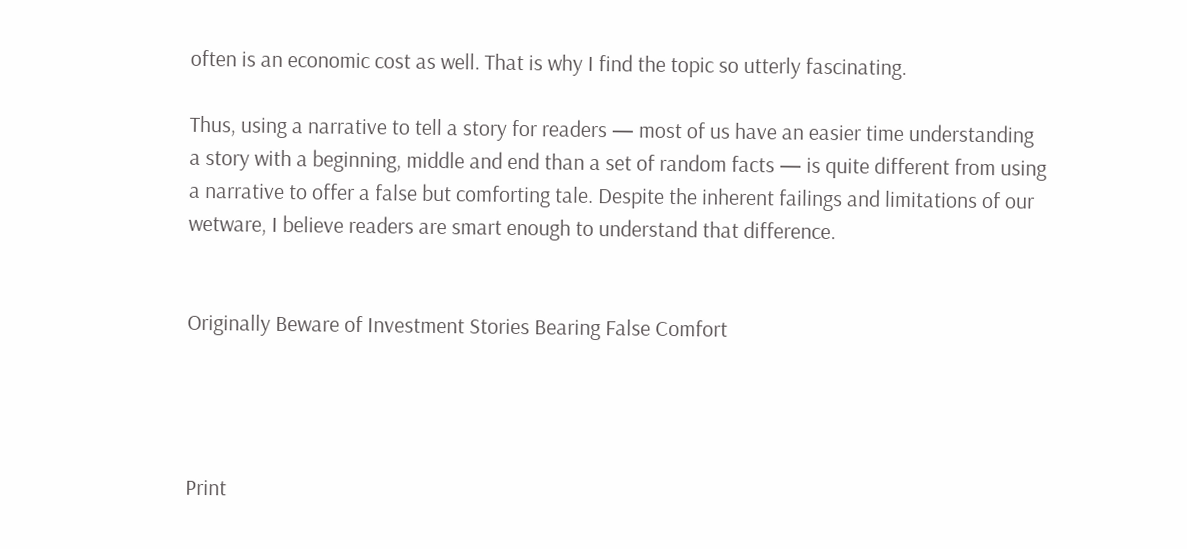often is an economic cost as well. That is why I find the topic so utterly fascinating.

Thus, using a narrative to tell a story for readers — most of us have an easier time understanding a story with a beginning, middle and end than a set of random facts — is quite different from using a narrative to offer a false but comforting tale. Despite the inherent failings and limitations of our wetware, I believe readers are smart enough to understand that difference.


Originally Beware of Investment Stories Bearing False Comfort




Print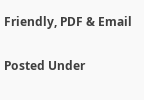Friendly, PDF & Email

Posted Under